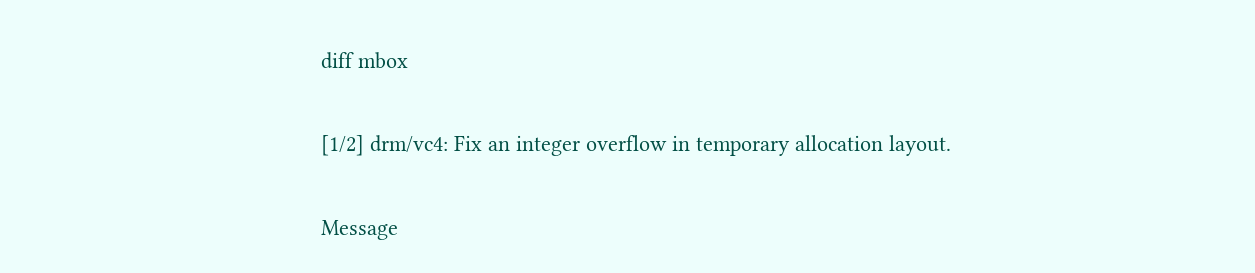diff mbox

[1/2] drm/vc4: Fix an integer overflow in temporary allocation layout.

Message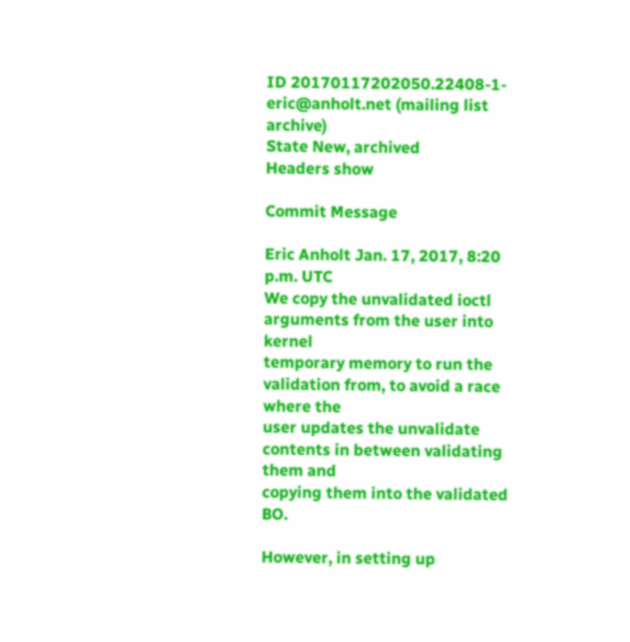ID 20170117202050.22408-1-eric@anholt.net (mailing list archive)
State New, archived
Headers show

Commit Message

Eric Anholt Jan. 17, 2017, 8:20 p.m. UTC
We copy the unvalidated ioctl arguments from the user into kernel
temporary memory to run the validation from, to avoid a race where the
user updates the unvalidate contents in between validating them and
copying them into the validated BO.

However, in setting up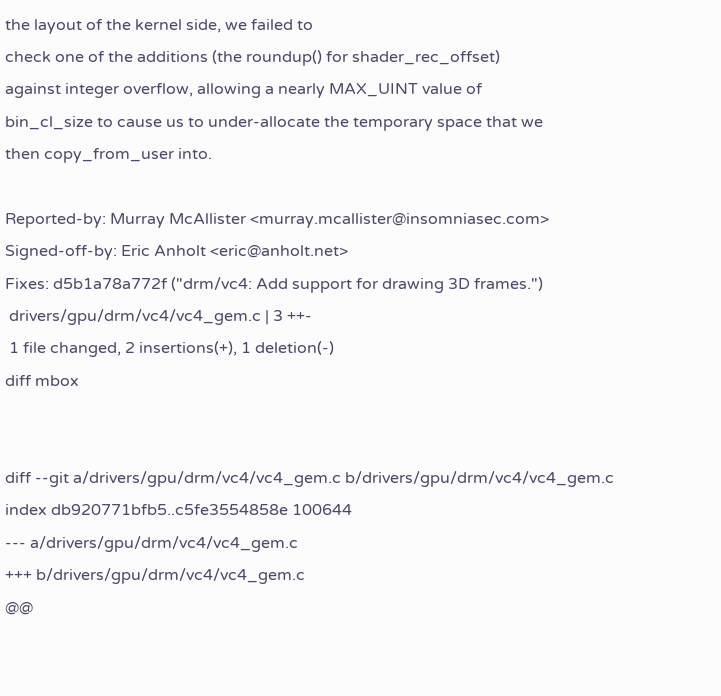the layout of the kernel side, we failed to
check one of the additions (the roundup() for shader_rec_offset)
against integer overflow, allowing a nearly MAX_UINT value of
bin_cl_size to cause us to under-allocate the temporary space that we
then copy_from_user into.

Reported-by: Murray McAllister <murray.mcallister@insomniasec.com>
Signed-off-by: Eric Anholt <eric@anholt.net>
Fixes: d5b1a78a772f ("drm/vc4: Add support for drawing 3D frames.")
 drivers/gpu/drm/vc4/vc4_gem.c | 3 ++-
 1 file changed, 2 insertions(+), 1 deletion(-)
diff mbox


diff --git a/drivers/gpu/drm/vc4/vc4_gem.c b/drivers/gpu/drm/vc4/vc4_gem.c
index db920771bfb5..c5fe3554858e 100644
--- a/drivers/gpu/drm/vc4/vc4_gem.c
+++ b/drivers/gpu/drm/vc4/vc4_gem.c
@@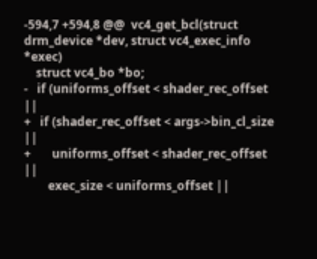-594,7 +594,8 @@  vc4_get_bcl(struct drm_device *dev, struct vc4_exec_info *exec)
    struct vc4_bo *bo;
-   if (uniforms_offset < shader_rec_offset ||
+   if (shader_rec_offset < args->bin_cl_size ||
+       uniforms_offset < shader_rec_offset ||
        exec_size < uniforms_offset ||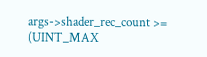args->shader_rec_count >= (UINT_MAX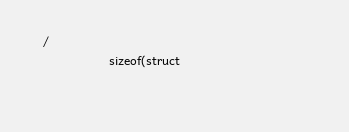/
                      sizeof(struct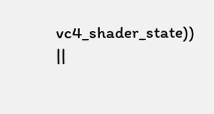vc4_shader_state)) ||